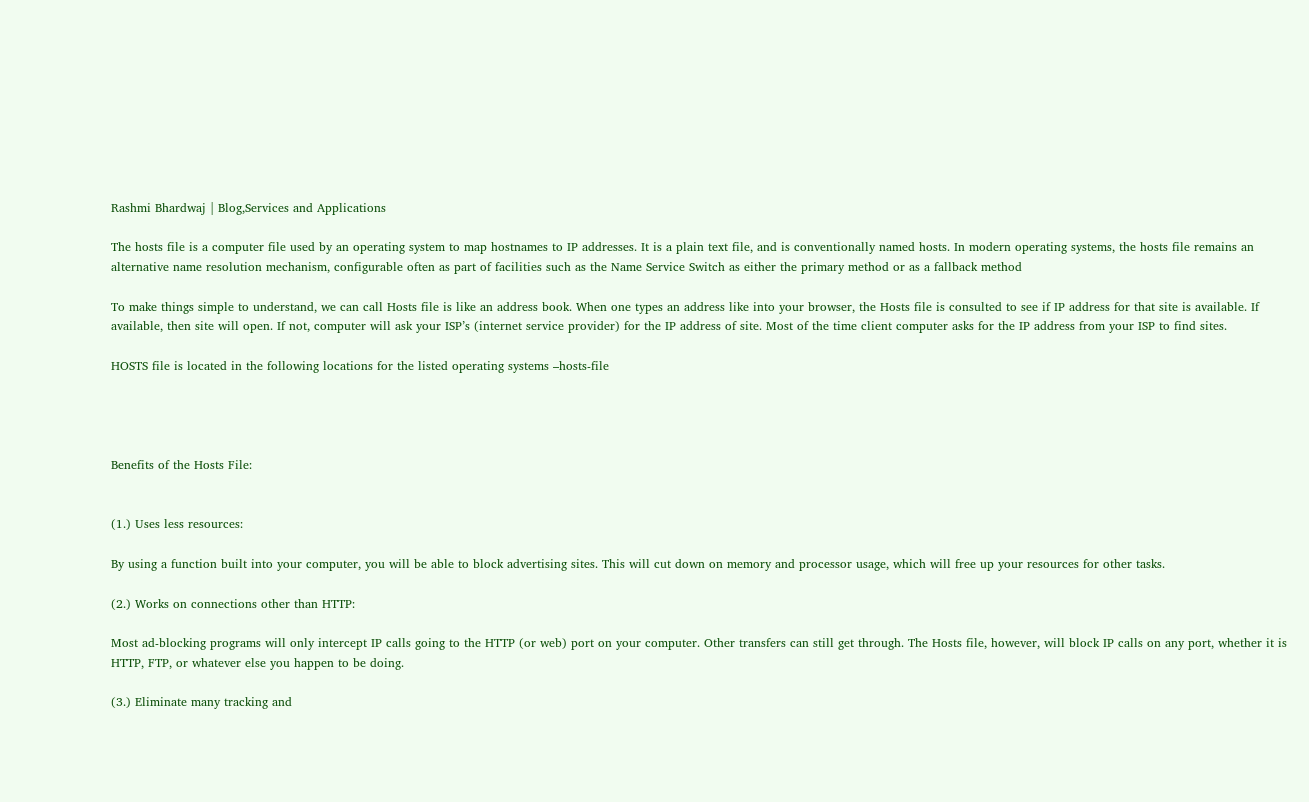Rashmi Bhardwaj | Blog,Services and Applications

The hosts file is a computer file used by an operating system to map hostnames to IP addresses. It is a plain text file, and is conventionally named hosts. In modern operating systems, the hosts file remains an alternative name resolution mechanism, configurable often as part of facilities such as the Name Service Switch as either the primary method or as a fallback method

To make things simple to understand, we can call Hosts file is like an address book. When one types an address like into your browser, the Hosts file is consulted to see if IP address for that site is available. If available, then site will open. If not, computer will ask your ISP’s (internet service provider) for the IP address of site. Most of the time client computer asks for the IP address from your ISP to find sites.

HOSTS file is located in the following locations for the listed operating systems –hosts-file




Benefits of the Hosts File:


(1.) Uses less resources:

By using a function built into your computer, you will be able to block advertising sites. This will cut down on memory and processor usage, which will free up your resources for other tasks.

(2.) Works on connections other than HTTP:

Most ad-blocking programs will only intercept IP calls going to the HTTP (or web) port on your computer. Other transfers can still get through. The Hosts file, however, will block IP calls on any port, whether it is HTTP, FTP, or whatever else you happen to be doing.

(3.) Eliminate many tracking and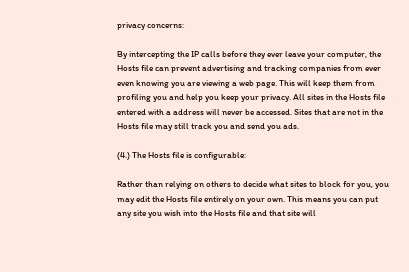privacy concerns:

By intercepting the IP calls before they ever leave your computer, the Hosts file can prevent advertising and tracking companies from ever even knowing you are viewing a web page. This will keep them from profiling you and help you keep your privacy. All sites in the Hosts file entered with a address will never be accessed. Sites that are not in the Hosts file may still track you and send you ads.

(4.) The Hosts file is configurable:

Rather than relying on others to decide what sites to block for you, you may edit the Hosts file entirely on your own. This means you can put any site you wish into the Hosts file and that site will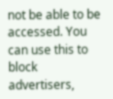not be able to be accessed. You can use this to block advertisers,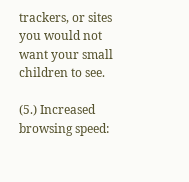trackers, or sites you would not want your small children to see.

(5.) Increased browsing speed: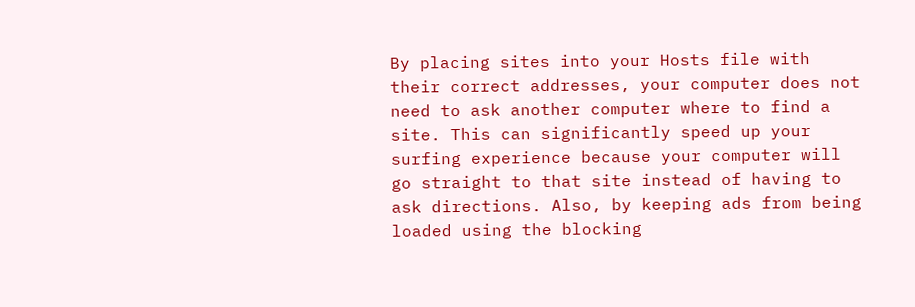By placing sites into your Hosts file with their correct addresses, your computer does not need to ask another computer where to find a site. This can significantly speed up your surfing experience because your computer will go straight to that site instead of having to ask directions. Also, by keeping ads from being loaded using the blocking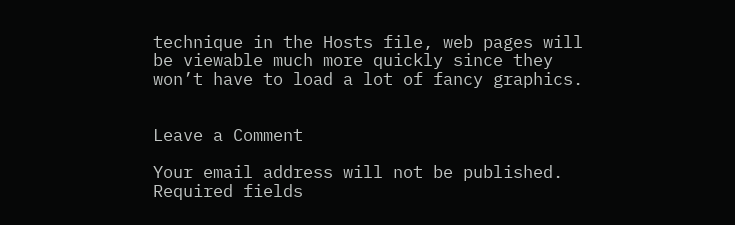technique in the Hosts file, web pages will be viewable much more quickly since they won’t have to load a lot of fancy graphics.


Leave a Comment

Your email address will not be published. Required fields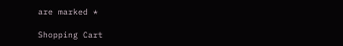are marked *

Shopping Cart